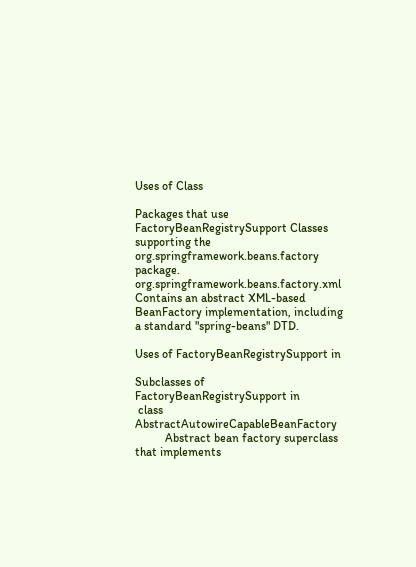Uses of Class

Packages that use FactoryBeanRegistrySupport Classes supporting the org.springframework.beans.factory package.
org.springframework.beans.factory.xml Contains an abstract XML-based BeanFactory implementation, including a standard "spring-beans" DTD.

Uses of FactoryBeanRegistrySupport in

Subclasses of FactoryBeanRegistrySupport in
 class AbstractAutowireCapableBeanFactory
          Abstract bean factory superclass that implements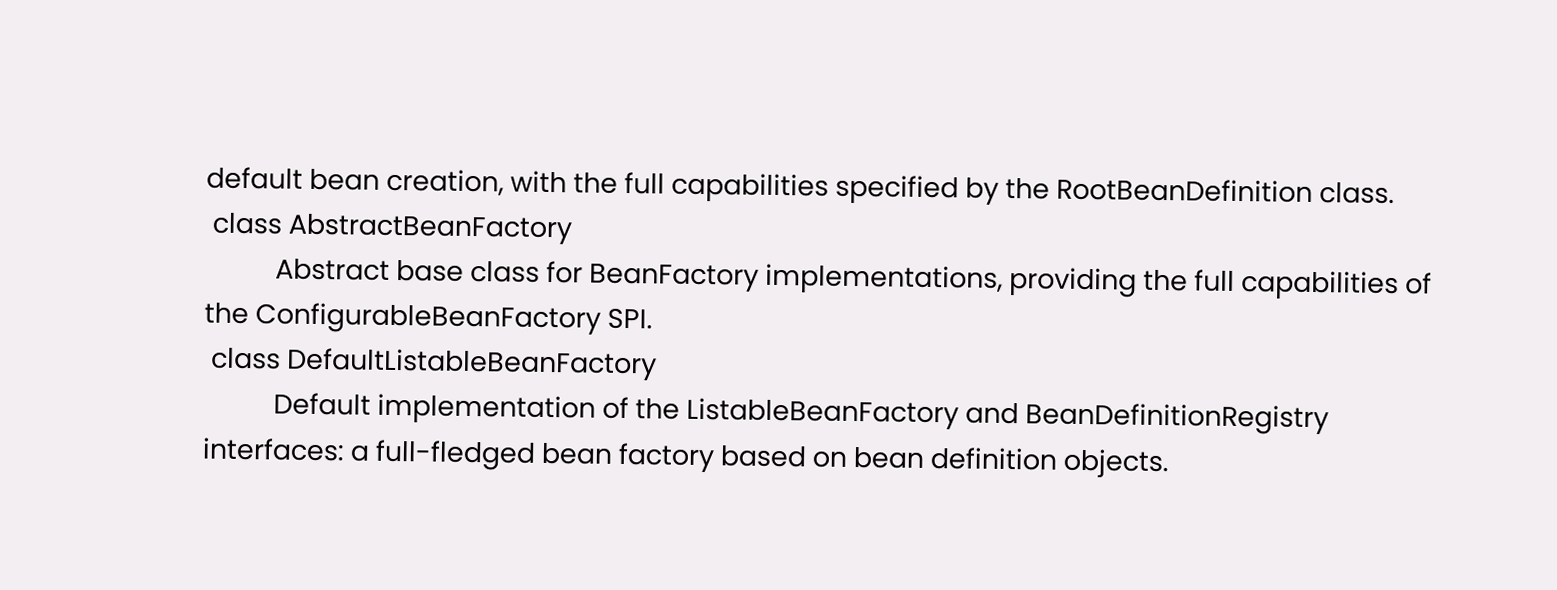default bean creation, with the full capabilities specified by the RootBeanDefinition class.
 class AbstractBeanFactory
          Abstract base class for BeanFactory implementations, providing the full capabilities of the ConfigurableBeanFactory SPI.
 class DefaultListableBeanFactory
          Default implementation of the ListableBeanFactory and BeanDefinitionRegistry interfaces: a full-fledged bean factory based on bean definition objects.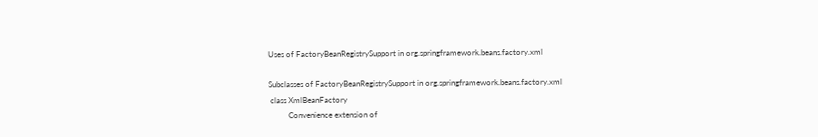Uses of FactoryBeanRegistrySupport in org.springframework.beans.factory.xml

Subclasses of FactoryBeanRegistrySupport in org.springframework.beans.factory.xml
 class XmlBeanFactory
          Convenience extension of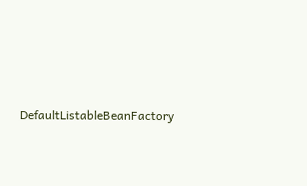DefaultListableBeanFactory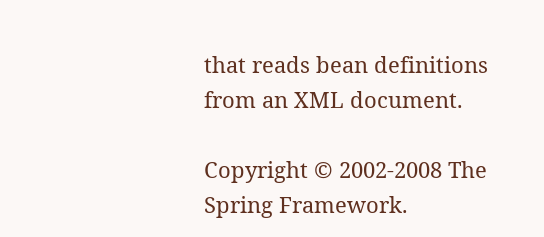that reads bean definitions from an XML document.

Copyright © 2002-2008 The Spring Framework.